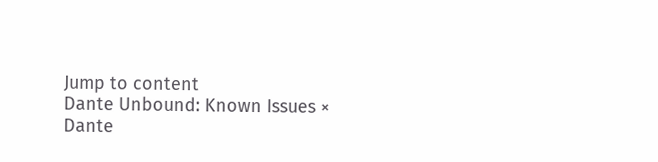Jump to content
Dante Unbound: Known Issues ×
Dante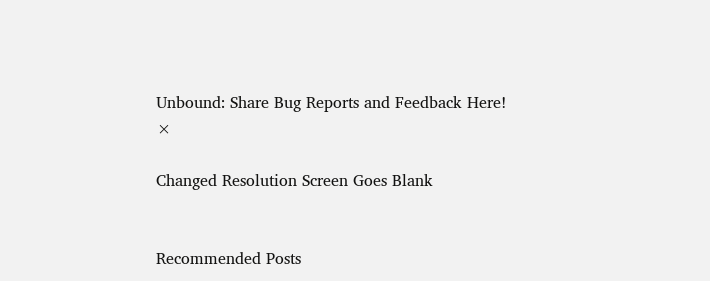Unbound: Share Bug Reports and Feedback Here! ×

Changed Resolution Screen Goes Blank


Recommended Posts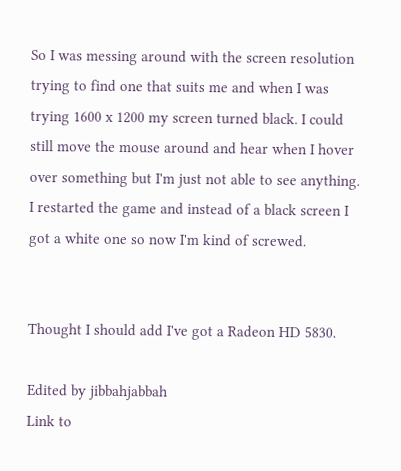So I was messing around with the screen resolution trying to find one that suits me and when I was trying 1600 x 1200 my screen turned black. I could still move the mouse around and hear when I hover over something but I'm just not able to see anything. I restarted the game and instead of a black screen I got a white one so now I'm kind of screwed.


Thought I should add I've got a Radeon HD 5830.

Edited by jibbahjabbah
Link to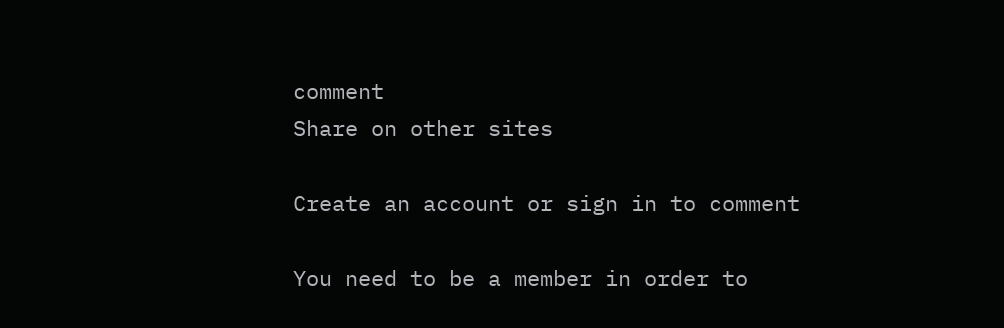comment
Share on other sites

Create an account or sign in to comment

You need to be a member in order to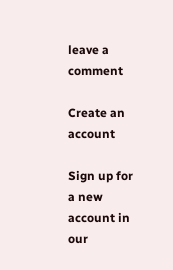leave a comment

Create an account

Sign up for a new account in our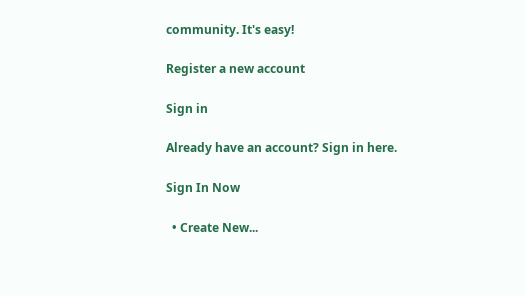community. It's easy!

Register a new account

Sign in

Already have an account? Sign in here.

Sign In Now

  • Create New...